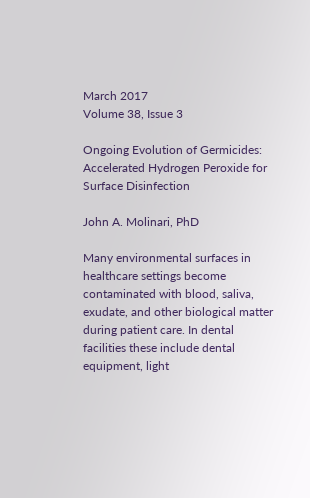March 2017
Volume 38, Issue 3

Ongoing Evolution of Germicides: Accelerated Hydrogen Peroxide for Surface Disinfection

John A. Molinari, PhD

Many environmental surfaces in healthcare settings become contaminated with blood, saliva, exudate, and other biological matter during patient care. In dental facilities these include dental equipment, light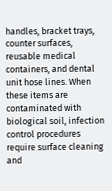handles, bracket trays, counter surfaces, reusable medical containers, and dental unit hose lines. When these items are contaminated with biological soil, infection control procedures require surface cleaning and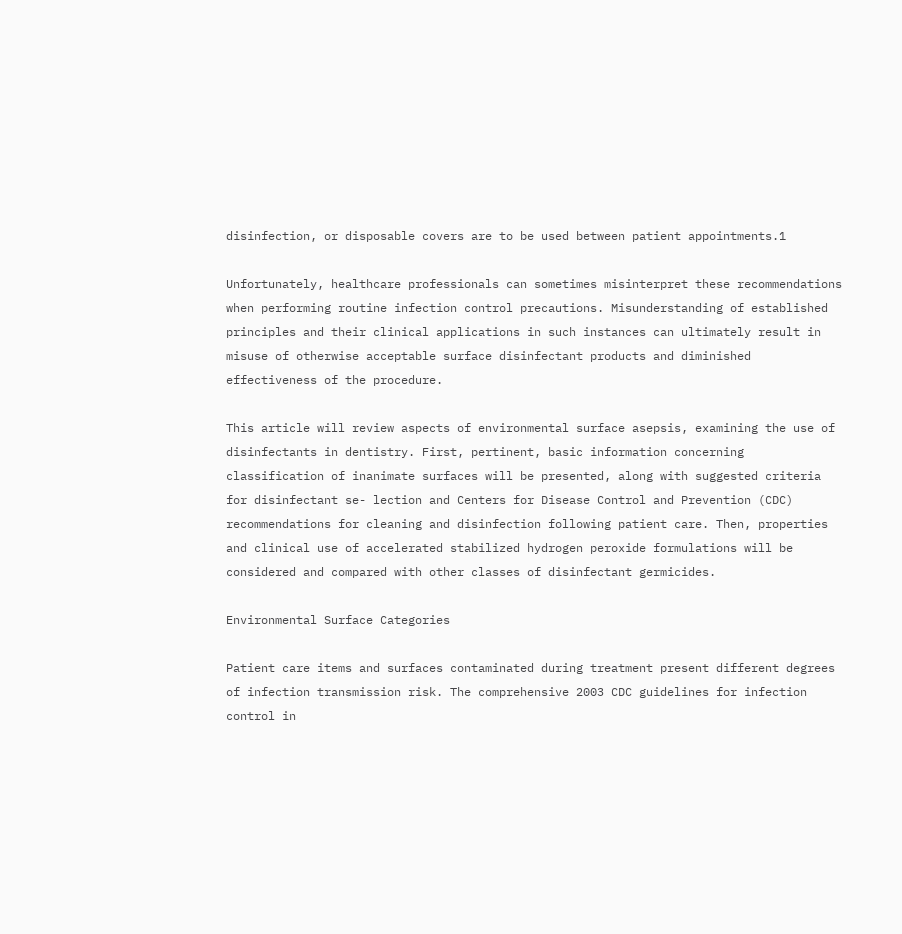disinfection, or disposable covers are to be used between patient appointments.1

Unfortunately, healthcare professionals can sometimes misinterpret these recommendations when performing routine infection control precautions. Misunderstanding of established principles and their clinical applications in such instances can ultimately result in misuse of otherwise acceptable surface disinfectant products and diminished effectiveness of the procedure.

This article will review aspects of environmental surface asepsis, examining the use of disinfectants in dentistry. First, pertinent, basic information concerning classification of inanimate surfaces will be presented, along with suggested criteria for disinfectant se- lection and Centers for Disease Control and Prevention (CDC) recommendations for cleaning and disinfection following patient care. Then, properties and clinical use of accelerated stabilized hydrogen peroxide formulations will be considered and compared with other classes of disinfectant germicides.

Environmental Surface Categories

Patient care items and surfaces contaminated during treatment present different degrees of infection transmission risk. The comprehensive 2003 CDC guidelines for infection control in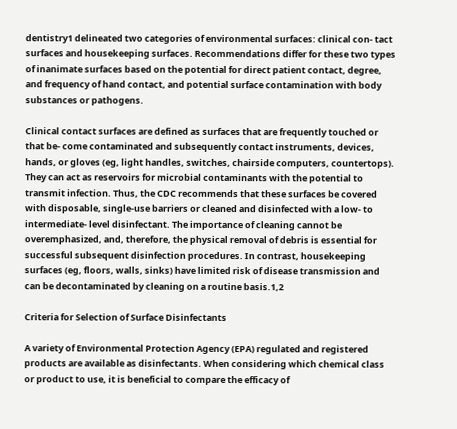dentistry1 delineated two categories of environmental surfaces: clinical con- tact surfaces and housekeeping surfaces. Recommendations differ for these two types of inanimate surfaces based on the potential for direct patient contact, degree, and frequency of hand contact, and potential surface contamination with body substances or pathogens.

Clinical contact surfaces are defined as surfaces that are frequently touched or that be- come contaminated and subsequently contact instruments, devices, hands, or gloves (eg, light handles, switches, chairside computers, countertops). They can act as reservoirs for microbial contaminants with the potential to transmit infection. Thus, the CDC recommends that these surfaces be covered with disposable, single-use barriers or cleaned and disinfected with a low- to intermediate- level disinfectant. The importance of cleaning cannot be overemphasized, and, therefore, the physical removal of debris is essential for successful subsequent disinfection procedures. In contrast, housekeeping surfaces (eg, floors, walls, sinks) have limited risk of disease transmission and can be decontaminated by cleaning on a routine basis.1,2

Criteria for Selection of Surface Disinfectants

A variety of Environmental Protection Agency (EPA) regulated and registered products are available as disinfectants. When considering which chemical class or product to use, it is beneficial to compare the efficacy of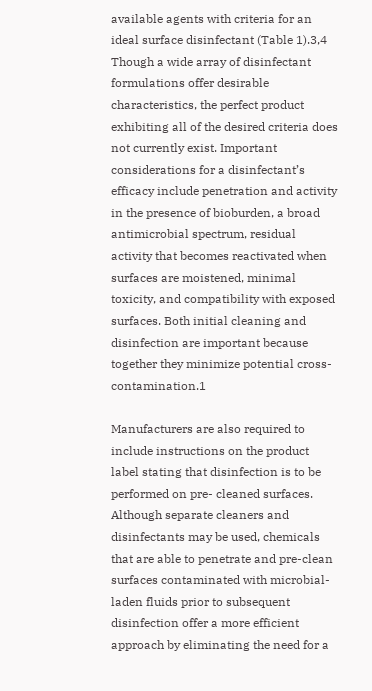available agents with criteria for an ideal surface disinfectant (Table 1).3,4 Though a wide array of disinfectant formulations offer desirable characteristics, the perfect product exhibiting all of the desired criteria does not currently exist. Important considerations for a disinfectant’s efficacy include penetration and activity in the presence of bioburden, a broad antimicrobial spectrum, residual activity that becomes reactivated when surfaces are moistened, minimal toxicity, and compatibility with exposed surfaces. Both initial cleaning and disinfection are important because together they minimize potential cross-contamination.1

Manufacturers are also required to include instructions on the product label stating that disinfection is to be performed on pre- cleaned surfaces. Although separate cleaners and disinfectants may be used, chemicals that are able to penetrate and pre-clean surfaces contaminated with microbial-laden fluids prior to subsequent disinfection offer a more efficient approach by eliminating the need for a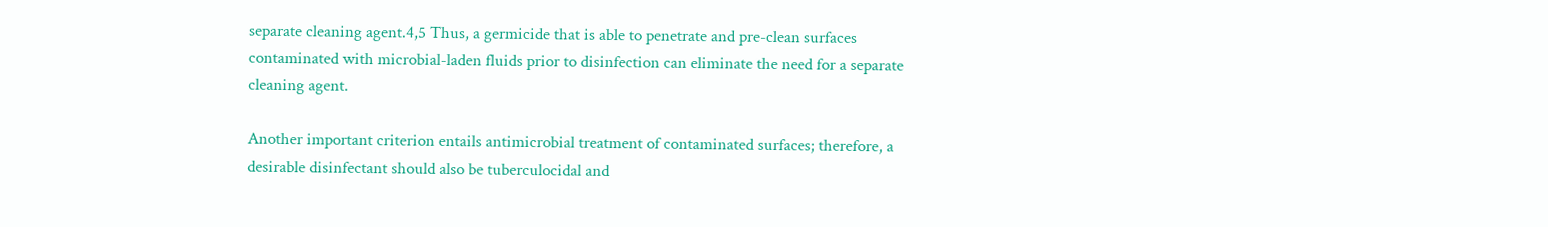separate cleaning agent.4,5 Thus, a germicide that is able to penetrate and pre-clean surfaces contaminated with microbial-laden fluids prior to disinfection can eliminate the need for a separate cleaning agent.

Another important criterion entails antimicrobial treatment of contaminated surfaces; therefore, a desirable disinfectant should also be tuberculocidal and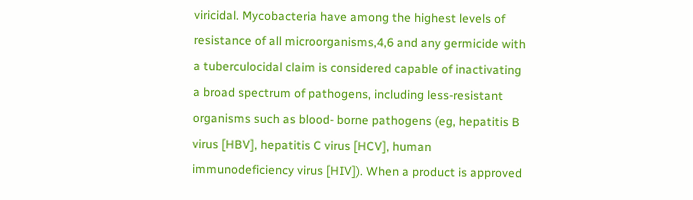viricidal. Mycobacteria have among the highest levels of resistance of all microorganisms,4,6 and any germicide with a tuberculocidal claim is considered capable of inactivating a broad spectrum of pathogens, including less-resistant organisms such as blood- borne pathogens (eg, hepatitis B virus [HBV], hepatitis C virus [HCV], human immunodeficiency virus [HIV]). When a product is approved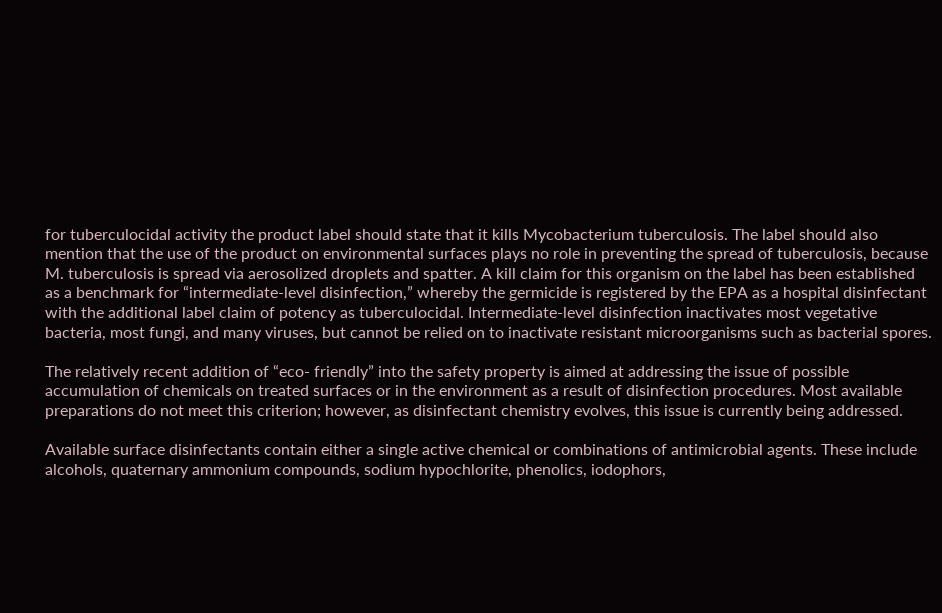for tuberculocidal activity the product label should state that it kills Mycobacterium tuberculosis. The label should also mention that the use of the product on environmental surfaces plays no role in preventing the spread of tuberculosis, because M. tuberculosis is spread via aerosolized droplets and spatter. A kill claim for this organism on the label has been established as a benchmark for “intermediate-level disinfection,” whereby the germicide is registered by the EPA as a hospital disinfectant with the additional label claim of potency as tuberculocidal. Intermediate-level disinfection inactivates most vegetative bacteria, most fungi, and many viruses, but cannot be relied on to inactivate resistant microorganisms such as bacterial spores.

The relatively recent addition of “eco- friendly” into the safety property is aimed at addressing the issue of possible accumulation of chemicals on treated surfaces or in the environment as a result of disinfection procedures. Most available preparations do not meet this criterion; however, as disinfectant chemistry evolves, this issue is currently being addressed.

Available surface disinfectants contain either a single active chemical or combinations of antimicrobial agents. These include alcohols, quaternary ammonium compounds, sodium hypochlorite, phenolics, iodophors,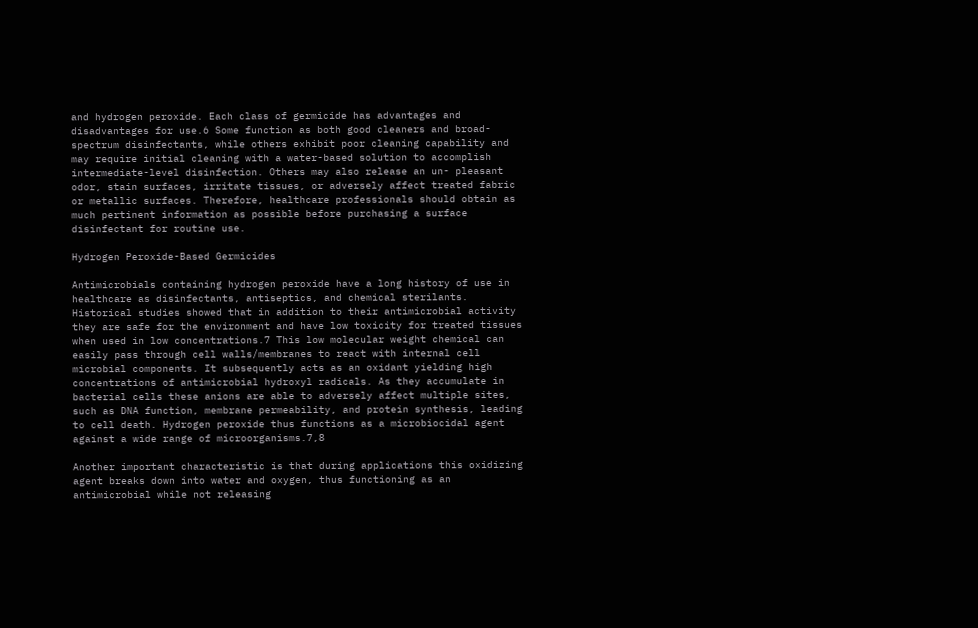and hydrogen peroxide. Each class of germicide has advantages and disadvantages for use.6 Some function as both good cleaners and broad-spectrum disinfectants, while others exhibit poor cleaning capability and may require initial cleaning with a water-based solution to accomplish intermediate-level disinfection. Others may also release an un- pleasant odor, stain surfaces, irritate tissues, or adversely affect treated fabric or metallic surfaces. Therefore, healthcare professionals should obtain as much pertinent information as possible before purchasing a surface disinfectant for routine use.

Hydrogen Peroxide-Based Germicides

Antimicrobials containing hydrogen peroxide have a long history of use in healthcare as disinfectants, antiseptics, and chemical sterilants. Historical studies showed that in addition to their antimicrobial activity they are safe for the environment and have low toxicity for treated tissues when used in low concentrations.7 This low molecular weight chemical can easily pass through cell walls/membranes to react with internal cell microbial components. It subsequently acts as an oxidant yielding high concentrations of antimicrobial hydroxyl radicals. As they accumulate in bacterial cells these anions are able to adversely affect multiple sites, such as DNA function, membrane permeability, and protein synthesis, leading to cell death. Hydrogen peroxide thus functions as a microbiocidal agent against a wide range of microorganisms.7,8

Another important characteristic is that during applications this oxidizing agent breaks down into water and oxygen, thus functioning as an antimicrobial while not releasing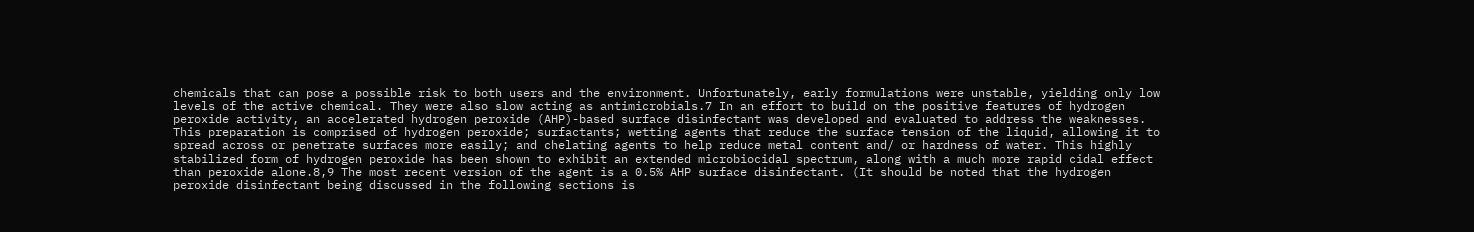chemicals that can pose a possible risk to both users and the environment. Unfortunately, early formulations were unstable, yielding only low levels of the active chemical. They were also slow acting as antimicrobials.7 In an effort to build on the positive features of hydrogen peroxide activity, an accelerated hydrogen peroxide (AHP)-based surface disinfectant was developed and evaluated to address the weaknesses. This preparation is comprised of hydrogen peroxide; surfactants; wetting agents that reduce the surface tension of the liquid, allowing it to spread across or penetrate surfaces more easily; and chelating agents to help reduce metal content and/ or hardness of water. This highly stabilized form of hydrogen peroxide has been shown to exhibit an extended microbiocidal spectrum, along with a much more rapid cidal effect than peroxide alone.8,9 The most recent version of the agent is a 0.5% AHP surface disinfectant. (It should be noted that the hydrogen peroxide disinfectant being discussed in the following sections is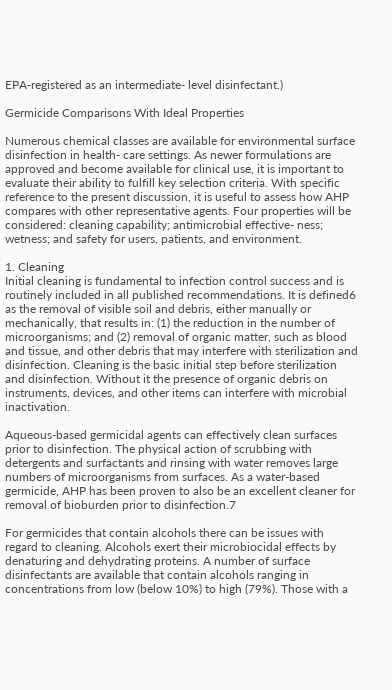EPA-registered as an intermediate- level disinfectant.)

Germicide Comparisons With Ideal Properties

Numerous chemical classes are available for environmental surface disinfection in health- care settings. As newer formulations are approved and become available for clinical use, it is important to evaluate their ability to fulfill key selection criteria. With specific reference to the present discussion, it is useful to assess how AHP compares with other representative agents. Four properties will be considered: cleaning capability; antimicrobial effective- ness; wetness; and safety for users, patients, and environment.

1. Cleaning
Initial cleaning is fundamental to infection control success and is routinely included in all published recommendations. It is defined6 as the removal of visible soil and debris, either manually or mechanically, that results in: (1) the reduction in the number of microorganisms; and (2) removal of organic matter, such as blood and tissue, and other debris that may interfere with sterilization and disinfection. Cleaning is the basic initial step before sterilization and disinfection. Without it the presence of organic debris on instruments, devices, and other items can interfere with microbial inactivation.

Aqueous-based germicidal agents can effectively clean surfaces prior to disinfection. The physical action of scrubbing with detergents and surfactants and rinsing with water removes large numbers of microorganisms from surfaces. As a water-based germicide, AHP has been proven to also be an excellent cleaner for removal of bioburden prior to disinfection.7

For germicides that contain alcohols there can be issues with regard to cleaning. Alcohols exert their microbiocidal effects by denaturing and dehydrating proteins. A number of surface disinfectants are available that contain alcohols ranging in concentrations from low (below 10%) to high (79%). Those with a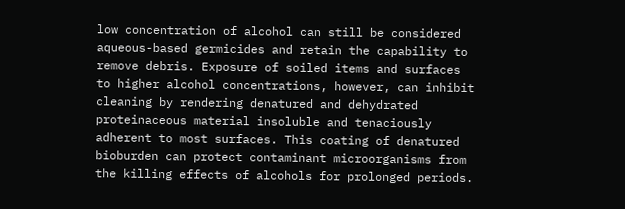low concentration of alcohol can still be considered aqueous-based germicides and retain the capability to remove debris. Exposure of soiled items and surfaces to higher alcohol concentrations, however, can inhibit cleaning by rendering denatured and dehydrated proteinaceous material insoluble and tenaciously adherent to most surfaces. This coating of denatured bioburden can protect contaminant microorganisms from the killing effects of alcohols for prolonged periods.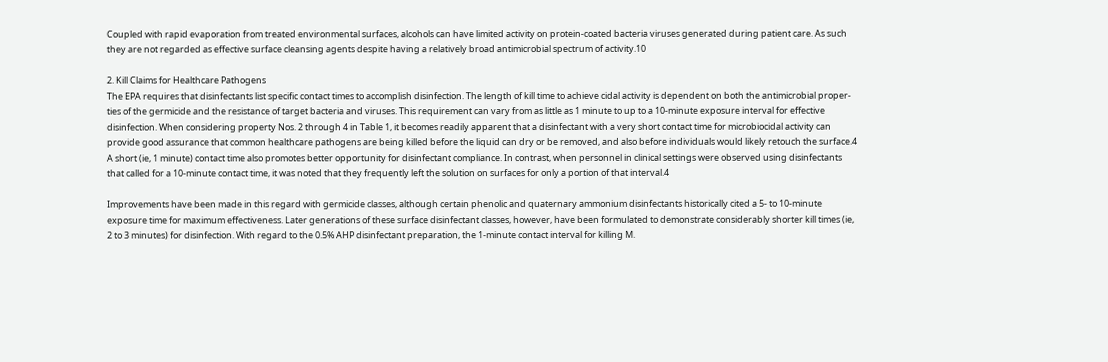Coupled with rapid evaporation from treated environmental surfaces, alcohols can have limited activity on protein-coated bacteria viruses generated during patient care. As such they are not regarded as effective surface cleansing agents despite having a relatively broad antimicrobial spectrum of activity.10

2. Kill Claims for Healthcare Pathogens
The EPA requires that disinfectants list specific contact times to accomplish disinfection. The length of kill time to achieve cidal activity is dependent on both the antimicrobial proper- ties of the germicide and the resistance of target bacteria and viruses. This requirement can vary from as little as 1 minute to up to a 10-minute exposure interval for effective disinfection. When considering property Nos. 2 through 4 in Table 1, it becomes readily apparent that a disinfectant with a very short contact time for microbiocidal activity can provide good assurance that common healthcare pathogens are being killed before the liquid can dry or be removed, and also before individuals would likely retouch the surface.4 A short (ie, 1 minute) contact time also promotes better opportunity for disinfectant compliance. In contrast, when personnel in clinical settings were observed using disinfectants that called for a 10-minute contact time, it was noted that they frequently left the solution on surfaces for only a portion of that interval.4

Improvements have been made in this regard with germicide classes, although certain phenolic and quaternary ammonium disinfectants historically cited a 5- to 10-minute exposure time for maximum effectiveness. Later generations of these surface disinfectant classes, however, have been formulated to demonstrate considerably shorter kill times (ie, 2 to 3 minutes) for disinfection. With regard to the 0.5% AHP disinfectant preparation, the 1-minute contact interval for killing M.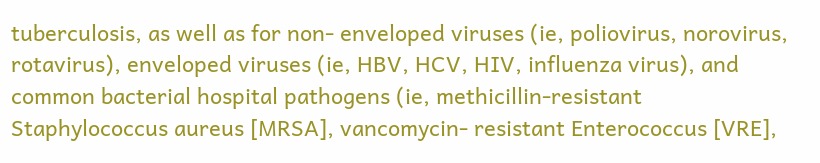tuberculosis, as well as for non- enveloped viruses (ie, poliovirus, norovirus, rotavirus), enveloped viruses (ie, HBV, HCV, HIV, influenza virus), and common bacterial hospital pathogens (ie, methicillin-resistant Staphylococcus aureus [MRSA], vancomycin- resistant Enterococcus [VRE],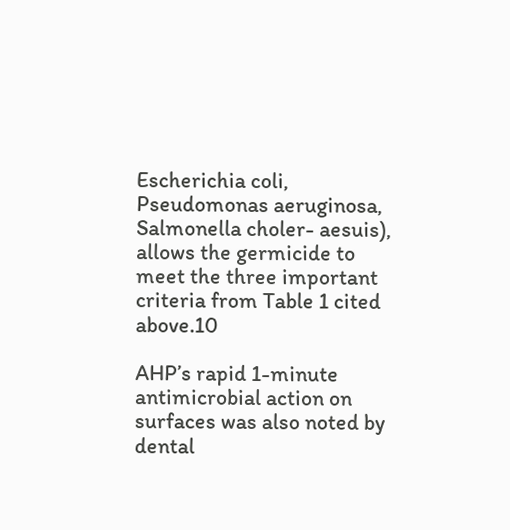Escherichia coli, Pseudomonas aeruginosa, Salmonella choler- aesuis), allows the germicide to meet the three important criteria from Table 1 cited above.10

AHP’s rapid 1-minute antimicrobial action on surfaces was also noted by dental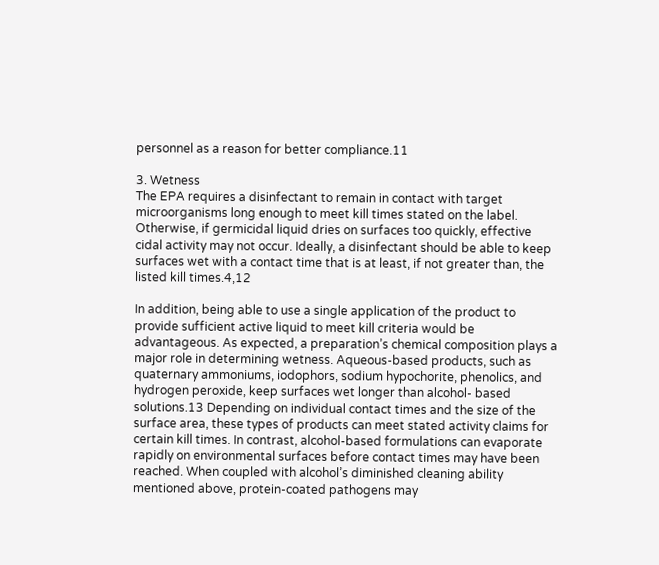personnel as a reason for better compliance.11

3. Wetness
The EPA requires a disinfectant to remain in contact with target microorganisms long enough to meet kill times stated on the label. Otherwise, if germicidal liquid dries on surfaces too quickly, effective cidal activity may not occur. Ideally, a disinfectant should be able to keep surfaces wet with a contact time that is at least, if not greater than, the listed kill times.4,12

In addition, being able to use a single application of the product to provide sufficient active liquid to meet kill criteria would be advantageous. As expected, a preparation’s chemical composition plays a major role in determining wetness. Aqueous-based products, such as quaternary ammoniums, iodophors, sodium hypochorite, phenolics, and hydrogen peroxide, keep surfaces wet longer than alcohol- based solutions.13 Depending on individual contact times and the size of the surface area, these types of products can meet stated activity claims for certain kill times. In contrast, alcohol-based formulations can evaporate rapidly on environmental surfaces before contact times may have been reached. When coupled with alcohol’s diminished cleaning ability mentioned above, protein-coated pathogens may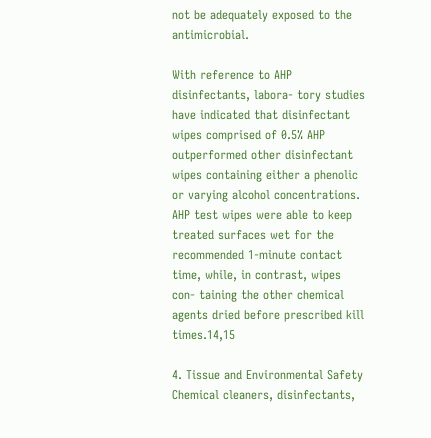not be adequately exposed to the antimicrobial.

With reference to AHP disinfectants, labora- tory studies have indicated that disinfectant wipes comprised of 0.5% AHP outperformed other disinfectant wipes containing either a phenolic or varying alcohol concentrations. AHP test wipes were able to keep treated surfaces wet for the recommended 1-minute contact time, while, in contrast, wipes con- taining the other chemical agents dried before prescribed kill times.14,15

4. Tissue and Environmental Safety
Chemical cleaners, disinfectants,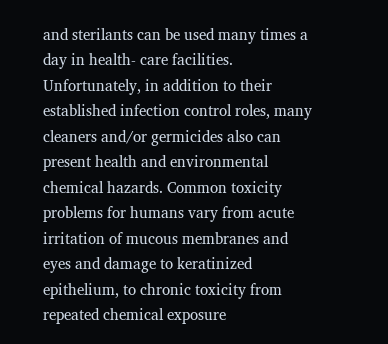and sterilants can be used many times a day in health- care facilities. Unfortunately, in addition to their established infection control roles, many cleaners and/or germicides also can present health and environmental chemical hazards. Common toxicity problems for humans vary from acute irritation of mucous membranes and eyes and damage to keratinized epithelium, to chronic toxicity from repeated chemical exposure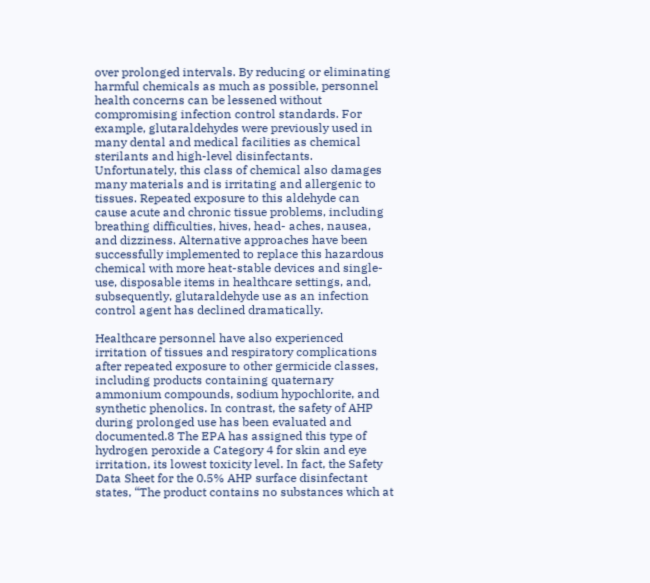over prolonged intervals. By reducing or eliminating harmful chemicals as much as possible, personnel health concerns can be lessened without compromising infection control standards. For example, glutaraldehydes were previously used in many dental and medical facilities as chemical sterilants and high-level disinfectants. Unfortunately, this class of chemical also damages many materials and is irritating and allergenic to tissues. Repeated exposure to this aldehyde can cause acute and chronic tissue problems, including breathing difficulties, hives, head- aches, nausea, and dizziness. Alternative approaches have been successfully implemented to replace this hazardous chemical with more heat-stable devices and single-use, disposable items in healthcare settings, and, subsequently, glutaraldehyde use as an infection control agent has declined dramatically.

Healthcare personnel have also experienced irritation of tissues and respiratory complications after repeated exposure to other germicide classes, including products containing quaternary ammonium compounds, sodium hypochlorite, and synthetic phenolics. In contrast, the safety of AHP during prolonged use has been evaluated and documented.8 The EPA has assigned this type of hydrogen peroxide a Category 4 for skin and eye irritation, its lowest toxicity level. In fact, the Safety Data Sheet for the 0.5% AHP surface disinfectant states, “The product contains no substances which at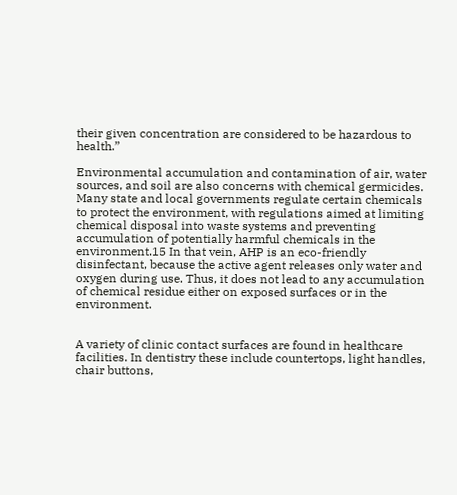their given concentration are considered to be hazardous to health.”

Environmental accumulation and contamination of air, water sources, and soil are also concerns with chemical germicides. Many state and local governments regulate certain chemicals to protect the environment, with regulations aimed at limiting chemical disposal into waste systems and preventing accumulation of potentially harmful chemicals in the environment.15 In that vein, AHP is an eco-friendly disinfectant, because the active agent releases only water and oxygen during use. Thus, it does not lead to any accumulation of chemical residue either on exposed surfaces or in the environment.


A variety of clinic contact surfaces are found in healthcare facilities. In dentistry these include countertops, light handles, chair buttons,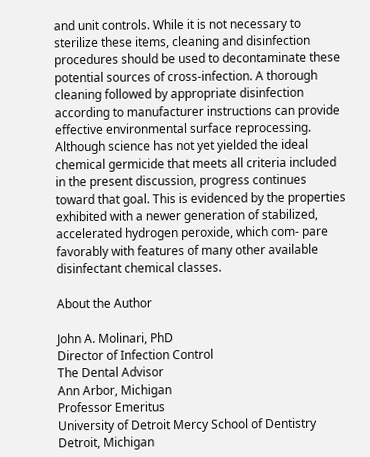and unit controls. While it is not necessary to sterilize these items, cleaning and disinfection procedures should be used to decontaminate these potential sources of cross-infection. A thorough cleaning followed by appropriate disinfection according to manufacturer instructions can provide effective environmental surface reprocessing. Although science has not yet yielded the ideal chemical germicide that meets all criteria included in the present discussion, progress continues toward that goal. This is evidenced by the properties exhibited with a newer generation of stabilized, accelerated hydrogen peroxide, which com- pare favorably with features of many other available disinfectant chemical classes.

About the Author

John A. Molinari, PhD
Director of Infection Control
The Dental Advisor
Ann Arbor, Michigan
Professor Emeritus
University of Detroit Mercy School of Dentistry
Detroit, Michigan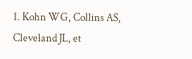1. Kohn WG, Collins AS, Cleveland JL, et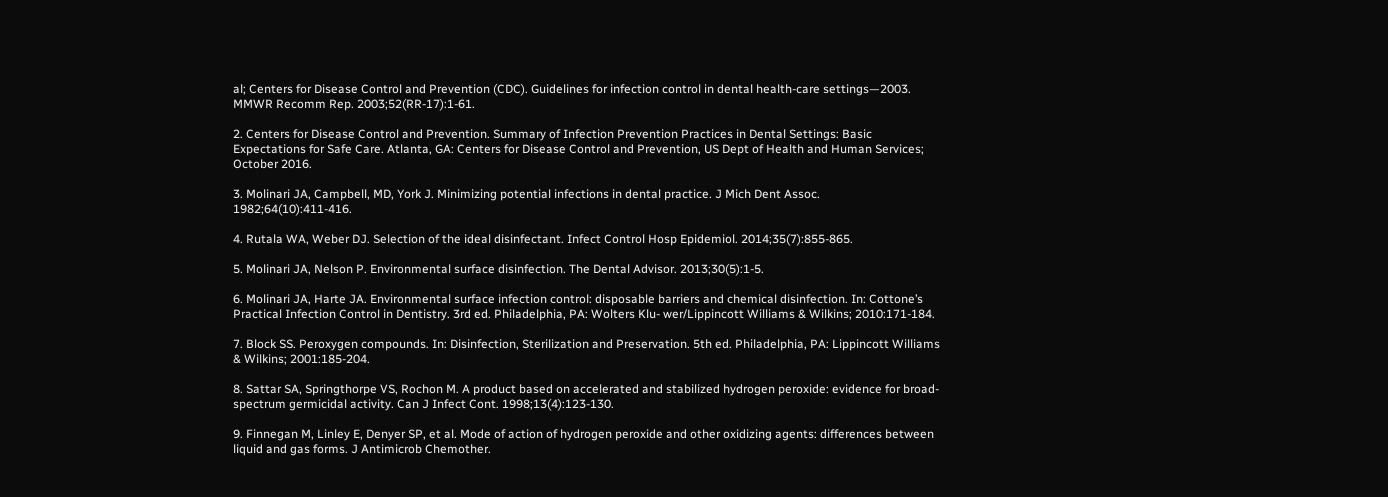al; Centers for Disease Control and Prevention (CDC). Guidelines for infection control in dental health-care settings—2003. MMWR Recomm Rep. 2003;52(RR-17):1-61.

2. Centers for Disease Control and Prevention. Summary of Infection Prevention Practices in Dental Settings: Basic Expectations for Safe Care. Atlanta, GA: Centers for Disease Control and Prevention, US Dept of Health and Human Services; October 2016.

3. Molinari JA, Campbell, MD, York J. Minimizing potential infections in dental practice. J Mich Dent Assoc. 1982;64(10):411-416.

4. Rutala WA, Weber DJ. Selection of the ideal disinfectant. Infect Control Hosp Epidemiol. 2014;35(7):855-865.

5. Molinari JA, Nelson P. Environmental surface disinfection. The Dental Advisor. 2013;30(5):1-5.

6. Molinari JA, Harte JA. Environmental surface infection control: disposable barriers and chemical disinfection. In: Cottone’s Practical Infection Control in Dentistry. 3rd ed. Philadelphia, PA: Wolters Klu- wer/Lippincott Williams & Wilkins; 2010:171-184.

7. Block SS. Peroxygen compounds. In: Disinfection, Sterilization and Preservation. 5th ed. Philadelphia, PA: Lippincott Williams & Wilkins; 2001:185-204.

8. Sattar SA, Springthorpe VS, Rochon M. A product based on accelerated and stabilized hydrogen peroxide: evidence for broad-spectrum germicidal activity. Can J Infect Cont. 1998;13(4):123-130.

9. Finnegan M, Linley E, Denyer SP, et al. Mode of action of hydrogen peroxide and other oxidizing agents: differences between liquid and gas forms. J Antimicrob Chemother.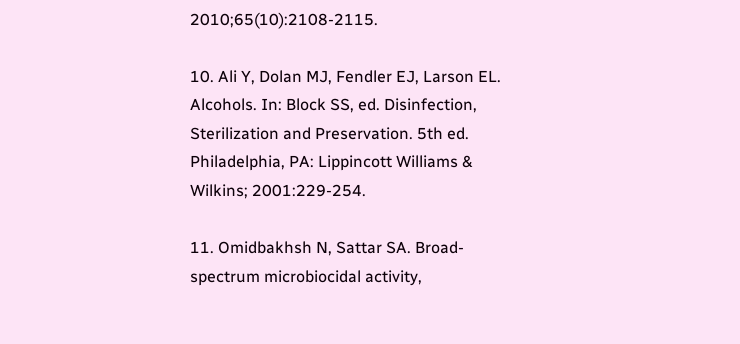2010;65(10):2108-2115.

10. Ali Y, Dolan MJ, Fendler EJ, Larson EL. Alcohols. In: Block SS, ed. Disinfection, Sterilization and Preservation. 5th ed. Philadelphia, PA: Lippincott Williams & Wilkins; 2001:229-254.

11. Omidbakhsh N, Sattar SA. Broad-spectrum microbiocidal activity,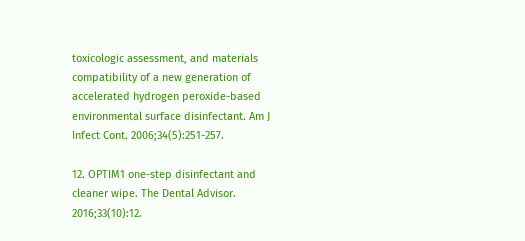toxicologic assessment, and materials compatibility of a new generation of accelerated hydrogen peroxide-based environmental surface disinfectant. Am J Infect Cont. 2006;34(5):251-257.

12. OPTIM1 one-step disinfectant and cleaner wipe. The Dental Advisor. 2016;33(10):12.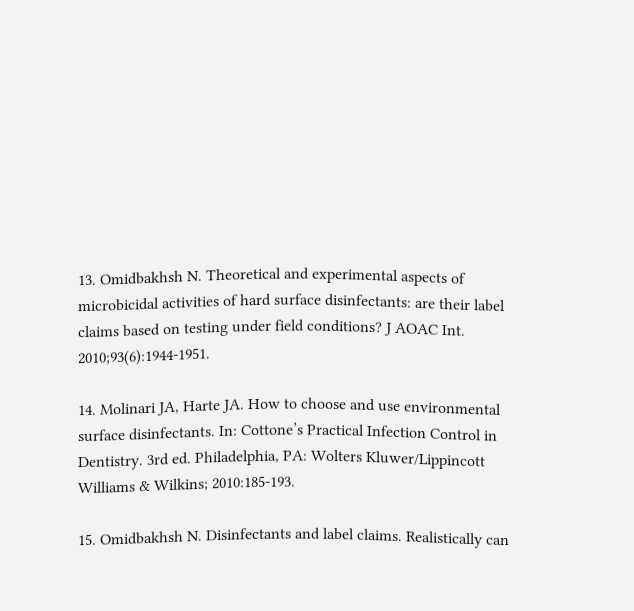13. Omidbakhsh N. Theoretical and experimental aspects of microbicidal activities of hard surface disinfectants: are their label claims based on testing under field conditions? J AOAC Int. 2010;93(6):1944-1951.

14. Molinari JA, Harte JA. How to choose and use environmental surface disinfectants. In: Cottone’s Practical Infection Control in Dentistry. 3rd ed. Philadelphia, PA: Wolters Kluwer/Lippincott Williams & Wilkins; 2010:185-193.

15. Omidbakhsh N. Disinfectants and label claims. Realistically can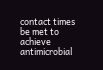contact times be met to achieve antimicrobial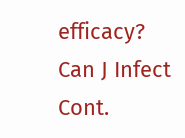efficacy? Can J Infect Cont.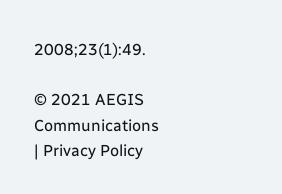2008;23(1):49.

© 2021 AEGIS Communications | Privacy Policy